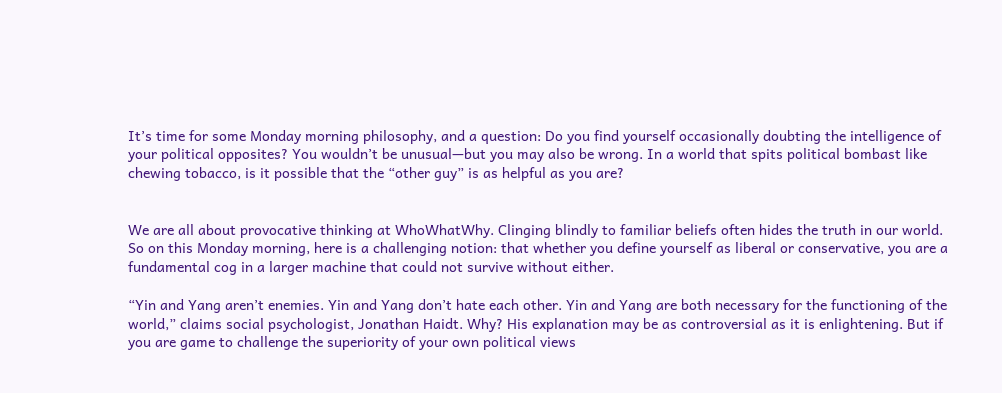It’s time for some Monday morning philosophy, and a question: Do you find yourself occasionally doubting the intelligence of your political opposites? You wouldn’t be unusual—but you may also be wrong. In a world that spits political bombast like chewing tobacco, is it possible that the “other guy” is as helpful as you are?


We are all about provocative thinking at WhoWhatWhy. Clinging blindly to familiar beliefs often hides the truth in our world. So on this Monday morning, here is a challenging notion: that whether you define yourself as liberal or conservative, you are a fundamental cog in a larger machine that could not survive without either.

“Yin and Yang aren’t enemies. Yin and Yang don’t hate each other. Yin and Yang are both necessary for the functioning of the world,” claims social psychologist, Jonathan Haidt. Why? His explanation may be as controversial as it is enlightening. But if you are game to challenge the superiority of your own political views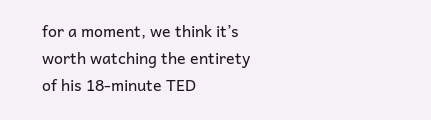for a moment, we think it’s worth watching the entirety of his 18-minute TED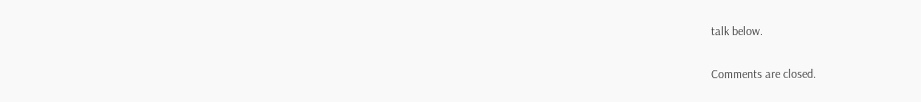talk below.

Comments are closed.